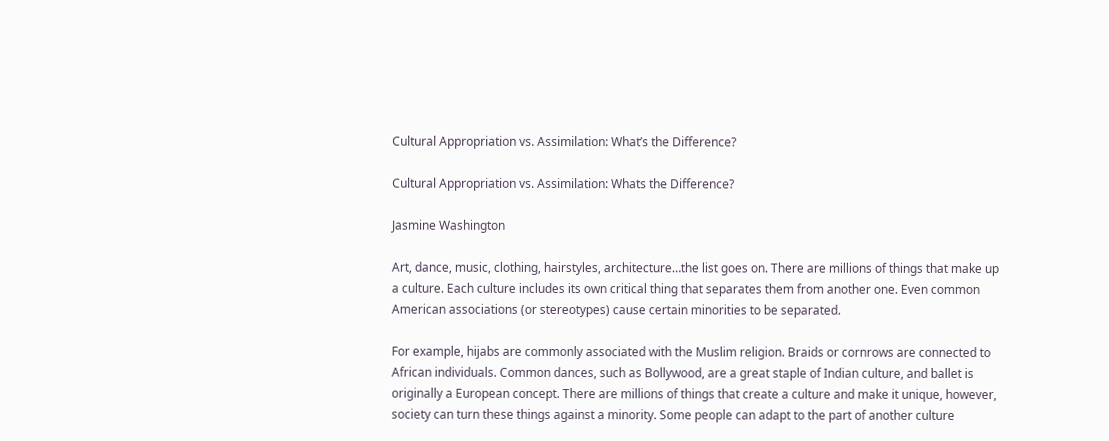Cultural Appropriation vs. Assimilation: What’s the Difference?

Cultural Appropriation vs. Assimilation: Whats the Difference?

Jasmine Washington

Art, dance, music, clothing, hairstyles, architecture…the list goes on. There are millions of things that make up a culture. Each culture includes its own critical thing that separates them from another one. Even common American associations (or stereotypes) cause certain minorities to be separated.

For example, hijabs are commonly associated with the Muslim religion. Braids or cornrows are connected to African individuals. Common dances, such as Bollywood, are a great staple of Indian culture, and ballet is originally a European concept. There are millions of things that create a culture and make it unique, however, society can turn these things against a minority. Some people can adapt to the part of another culture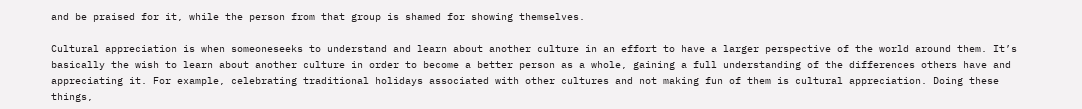and be praised for it, while the person from that group is shamed for showing themselves.

Cultural appreciation is when someoneseeks to understand and learn about another culture in an effort to have a larger perspective of the world around them. It’s basically the wish to learn about another culture in order to become a better person as a whole, gaining a full understanding of the differences others have and appreciating it. For example, celebrating traditional holidays associated with other cultures and not making fun of them is cultural appreciation. Doing these things,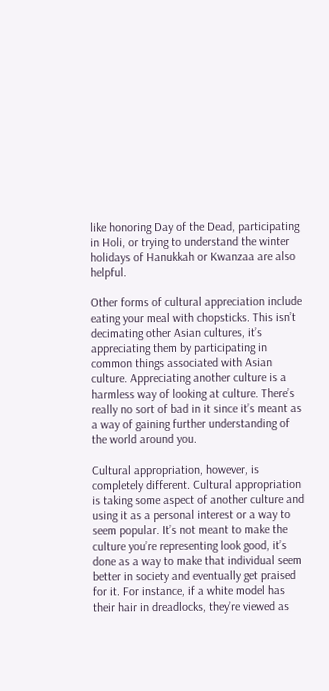like honoring Day of the Dead, participating in Holi, or trying to understand the winter holidays of Hanukkah or Kwanzaa are also helpful.

Other forms of cultural appreciation include eating your meal with chopsticks. This isn’t decimating other Asian cultures, it’s appreciating them by participating in common things associated with Asian culture. Appreciating another culture is a harmless way of looking at culture. There’s really no sort of bad in it since it’s meant as a way of gaining further understanding of the world around you.

Cultural appropriation, however, is completely different. Cultural appropriation is taking some aspect of another culture and using it as a personal interest or a way to seem popular. It’s not meant to make the culture you’re representing look good, it’s done as a way to make that individual seem better in society and eventually get praised for it. For instance, if a white model has their hair in dreadlocks, they’re viewed as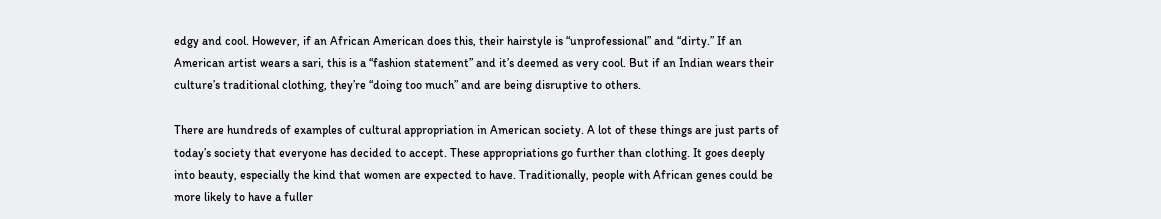edgy and cool. However, if an African American does this, their hairstyle is “unprofessional” and “dirty.” If an American artist wears a sari, this is a “fashion statement” and it’s deemed as very cool. But if an Indian wears their culture’s traditional clothing, they’re “doing too much” and are being disruptive to others.

There are hundreds of examples of cultural appropriation in American society. A lot of these things are just parts of today’s society that everyone has decided to accept. These appropriations go further than clothing. It goes deeply into beauty, especially the kind that women are expected to have. Traditionally, people with African genes could be more likely to have a fuller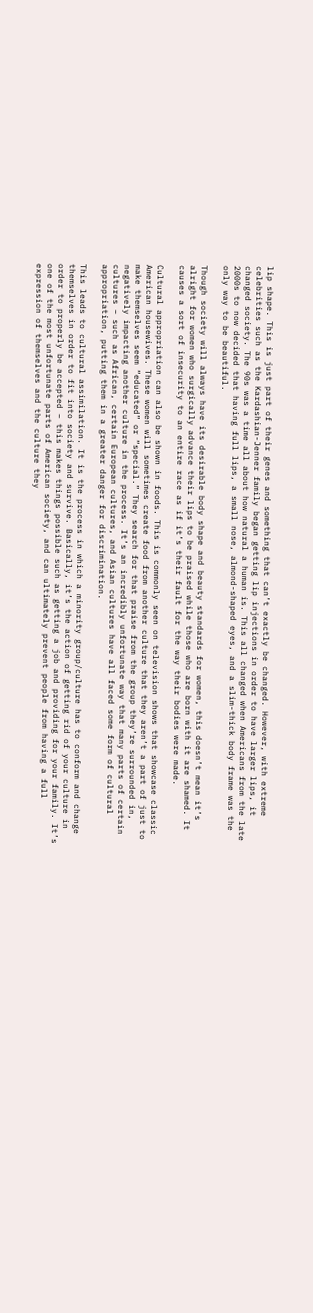lip shape. This is just part of their genes and something that can’t exactly be changed. However, with extreme celebrities such as the Kardashian-Jenner family began getting lip injections in order to have larger lips, it changed society. The 90s was a time all about how natural a human is. This all changed when Americans from the late 2000s to now decided that having full lips, a small nose, almond-shaped eyes, and a slim-thick body frame was the only way to be beautiful.

Though society will always have its desirable body shape and beauty standards for women, this doesn’t mean it’s alright for women who surgically advance their lips to be praised while those who are born with it are shamed. It causes a sort of insecurity to an entire race as if it’s their fault for the way their bodies were made.

Cultural appropriation can also be shown in foods. This is commonly seen on television shows that showcase classic American housewives. These women will sometimes create food from another culture that they aren’t a part of just to make themselves seem “educated” or “special.” They search for that praise from the group they’re surrounded in, negatively impacting another culture in the process. It’s an incredibly unfortunate way that many parts of certain cultures – such as African, certain European cultures, and Asian cultures have all faced some form of cultural appropriation, putting them in a greater danger for discrimination.

This leads to cultural assimilation. It is the process in which a minority group/culture has to conform and change themselves in order to fit into society and survive. Basically, it’s the action of getting rid of your culture in order to properly be accepted – this makes things possible such as getting a job and providing for your family. It’s one of the most unfortunate parts of American society, and can ultimately prevent people from having a full expression of themselves and the culture they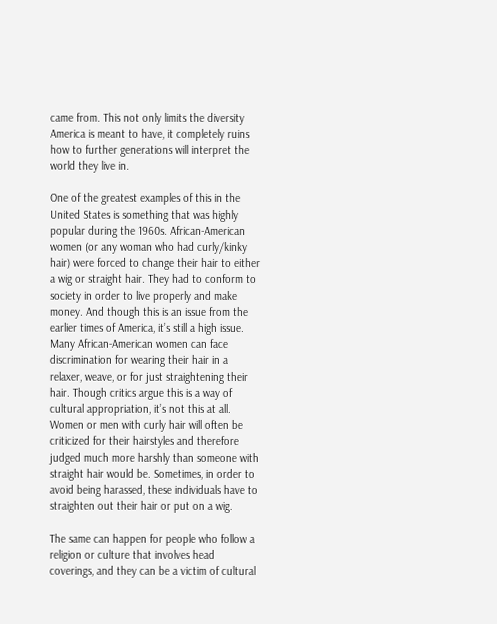came from. This not only limits the diversity America is meant to have, it completely ruins how to further generations will interpret the world they live in.

One of the greatest examples of this in the United States is something that was highly popular during the 1960s. African-American women (or any woman who had curly/kinky hair) were forced to change their hair to either a wig or straight hair. They had to conform to society in order to live properly and make money. And though this is an issue from the earlier times of America, it’s still a high issue. Many African-American women can face discrimination for wearing their hair in a relaxer, weave, or for just straightening their hair. Though critics argue this is a way of cultural appropriation, it’s not this at all. Women or men with curly hair will often be criticized for their hairstyles and therefore judged much more harshly than someone with straight hair would be. Sometimes, in order to avoid being harassed, these individuals have to straighten out their hair or put on a wig.

The same can happen for people who follow a religion or culture that involves head coverings, and they can be a victim of cultural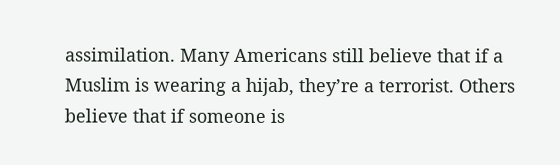assimilation. Many Americans still believe that if a Muslim is wearing a hijab, they’re a terrorist. Others believe that if someone is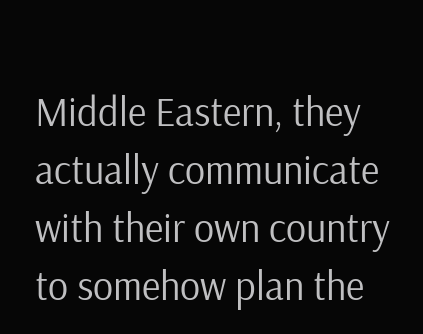Middle Eastern, they actually communicate with their own country to somehow plan the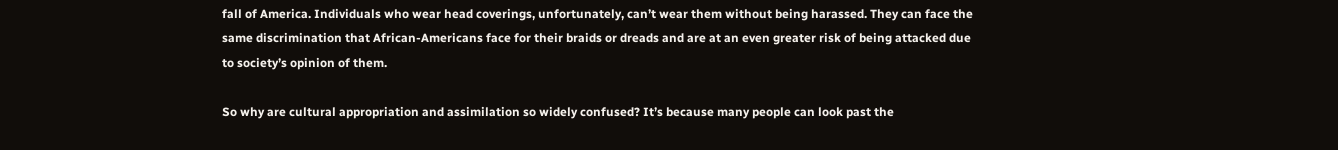fall of America. Individuals who wear head coverings, unfortunately, can’t wear them without being harassed. They can face the same discrimination that African-Americans face for their braids or dreads and are at an even greater risk of being attacked due to society’s opinion of them.

So why are cultural appropriation and assimilation so widely confused? It’s because many people can look past the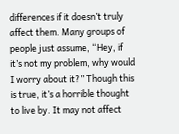differences if it doesn’t truly affect them. Many groups of people just assume, “Hey, if it’s not my problem, why would I worry about it?” Though this is true, it’s a horrible thought to live by. It may not affect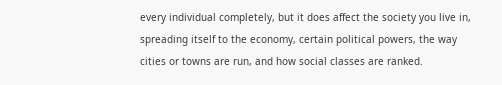every individual completely, but it does affect the society you live in, spreading itself to the economy, certain political powers, the way cities or towns are run, and how social classes are ranked.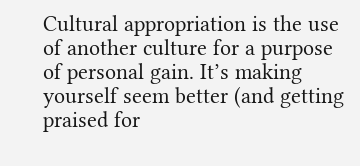Cultural appropriation is the use of another culture for a purpose of personal gain. It’s making yourself seem better (and getting praised for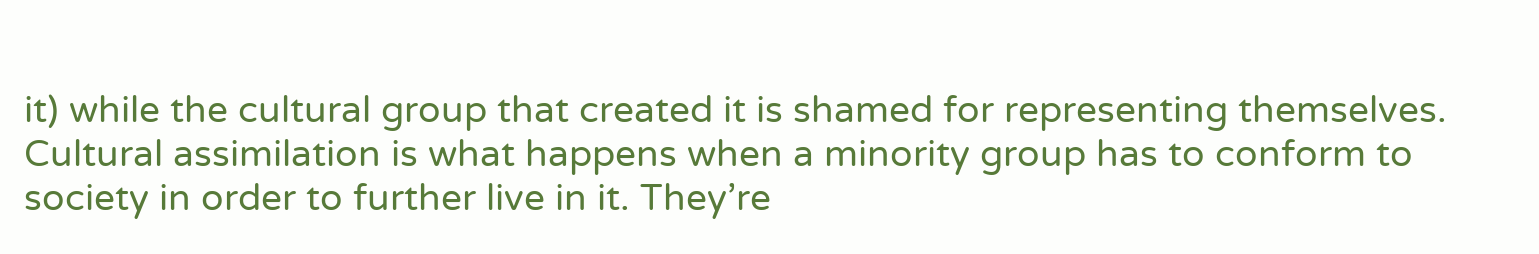it) while the cultural group that created it is shamed for representing themselves. Cultural assimilation is what happens when a minority group has to conform to society in order to further live in it. They’re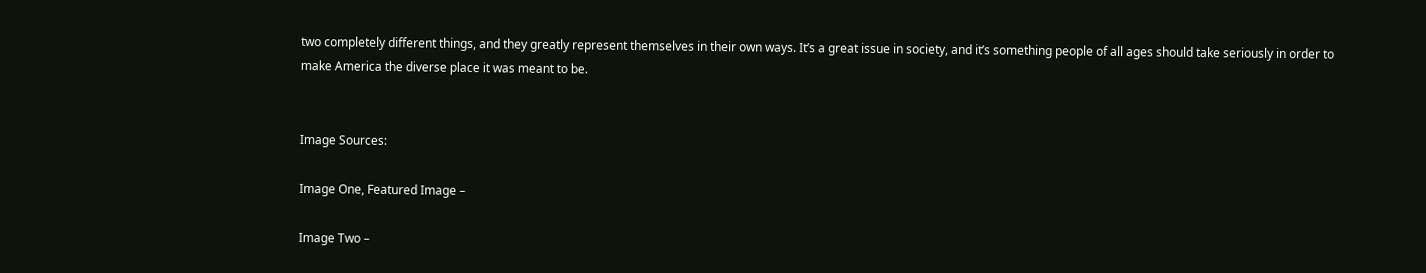two completely different things, and they greatly represent themselves in their own ways. It’s a great issue in society, and it’s something people of all ages should take seriously in order to make America the diverse place it was meant to be.


Image Sources:

Image One, Featured Image –

Image Two –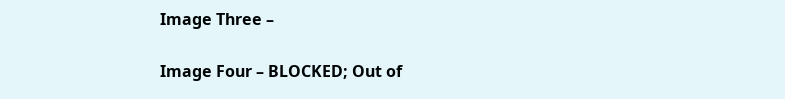Image Three –

Image Four – BLOCKED; Out of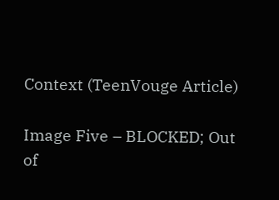Context (TeenVouge Article)

Image Five – BLOCKED; Out of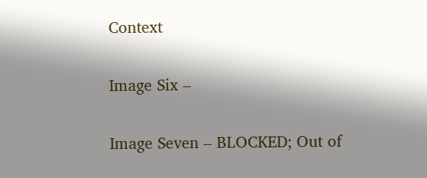Context

Image Six –

Image Seven – BLOCKED; Out of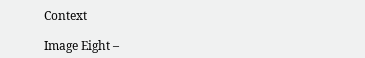Context

Image Eight –